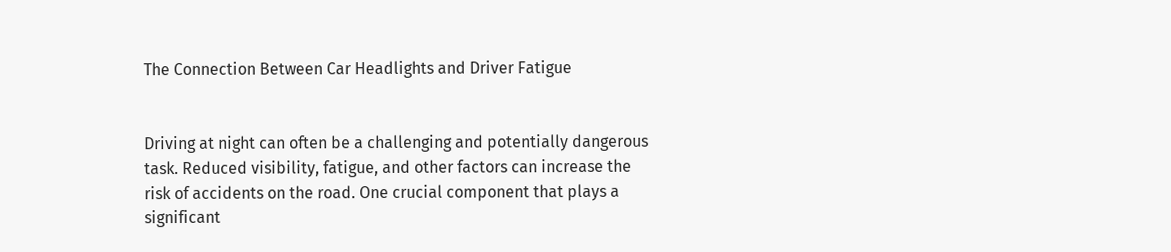The Connection Between Car Headlights and Driver Fatigue


Driving at night can often be a challenging and potentially dangerous task. Reduced visibility, fatigue, and other factors can increase the risk of accidents on the road. One crucial component that plays a significant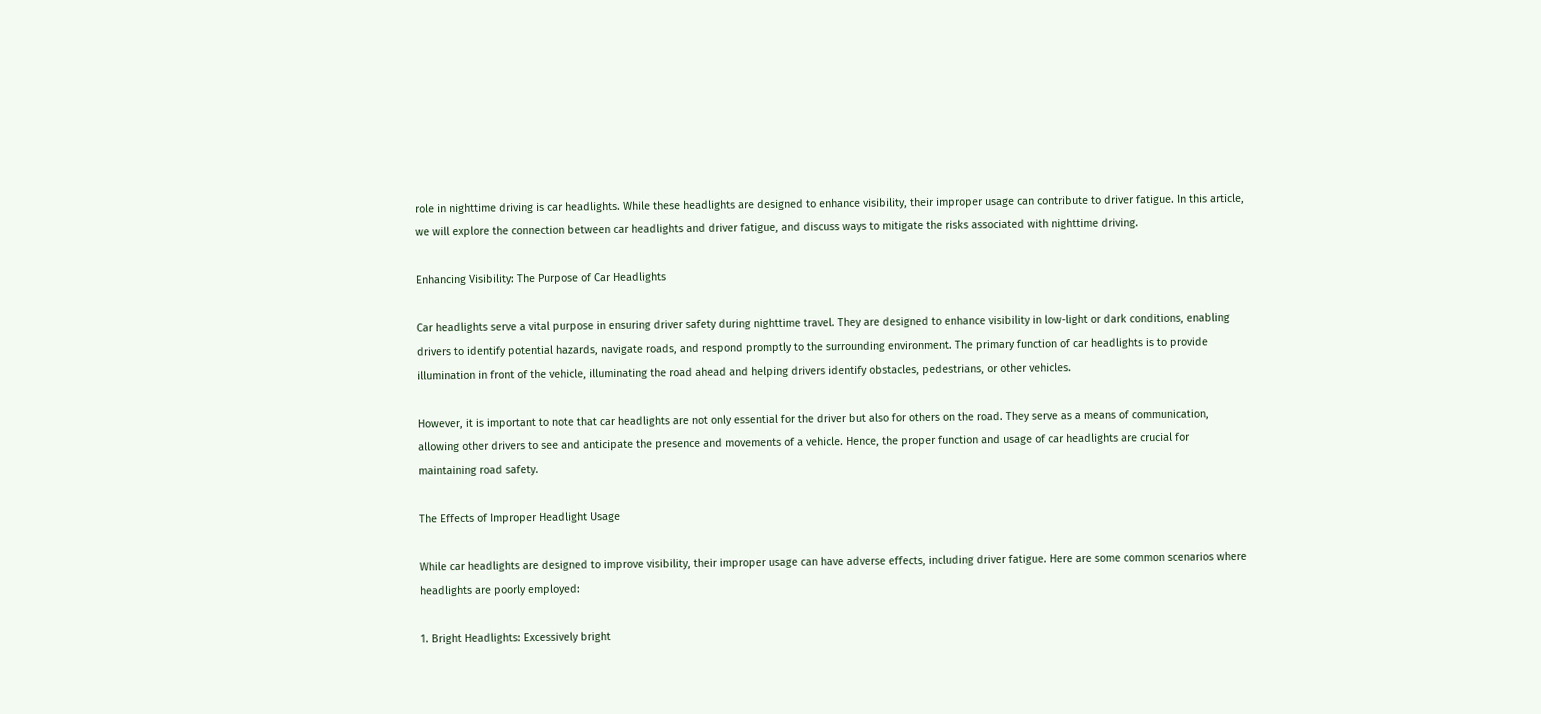role in nighttime driving is car headlights. While these headlights are designed to enhance visibility, their improper usage can contribute to driver fatigue. In this article, we will explore the connection between car headlights and driver fatigue, and discuss ways to mitigate the risks associated with nighttime driving.

Enhancing Visibility: The Purpose of Car Headlights

Car headlights serve a vital purpose in ensuring driver safety during nighttime travel. They are designed to enhance visibility in low-light or dark conditions, enabling drivers to identify potential hazards, navigate roads, and respond promptly to the surrounding environment. The primary function of car headlights is to provide illumination in front of the vehicle, illuminating the road ahead and helping drivers identify obstacles, pedestrians, or other vehicles.

However, it is important to note that car headlights are not only essential for the driver but also for others on the road. They serve as a means of communication, allowing other drivers to see and anticipate the presence and movements of a vehicle. Hence, the proper function and usage of car headlights are crucial for maintaining road safety.

The Effects of Improper Headlight Usage

While car headlights are designed to improve visibility, their improper usage can have adverse effects, including driver fatigue. Here are some common scenarios where headlights are poorly employed:

1. Bright Headlights: Excessively bright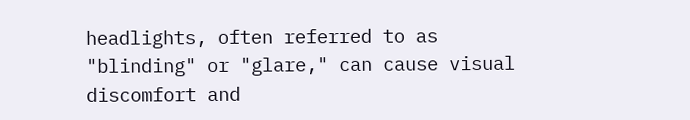headlights, often referred to as "blinding" or "glare," can cause visual discomfort and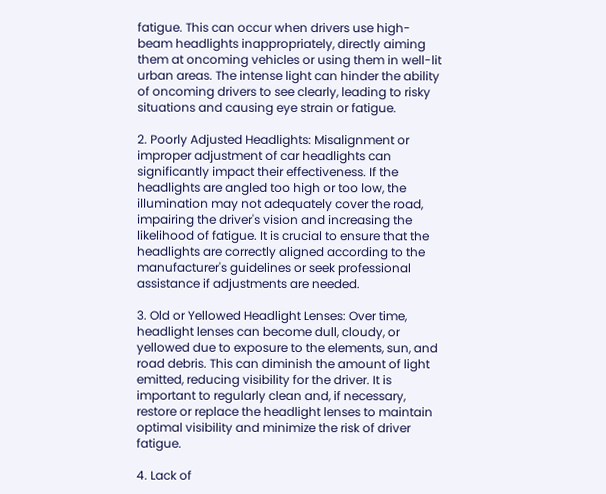fatigue. This can occur when drivers use high-beam headlights inappropriately, directly aiming them at oncoming vehicles or using them in well-lit urban areas. The intense light can hinder the ability of oncoming drivers to see clearly, leading to risky situations and causing eye strain or fatigue.

2. Poorly Adjusted Headlights: Misalignment or improper adjustment of car headlights can significantly impact their effectiveness. If the headlights are angled too high or too low, the illumination may not adequately cover the road, impairing the driver's vision and increasing the likelihood of fatigue. It is crucial to ensure that the headlights are correctly aligned according to the manufacturer's guidelines or seek professional assistance if adjustments are needed.

3. Old or Yellowed Headlight Lenses: Over time, headlight lenses can become dull, cloudy, or yellowed due to exposure to the elements, sun, and road debris. This can diminish the amount of light emitted, reducing visibility for the driver. It is important to regularly clean and, if necessary, restore or replace the headlight lenses to maintain optimal visibility and minimize the risk of driver fatigue.

4. Lack of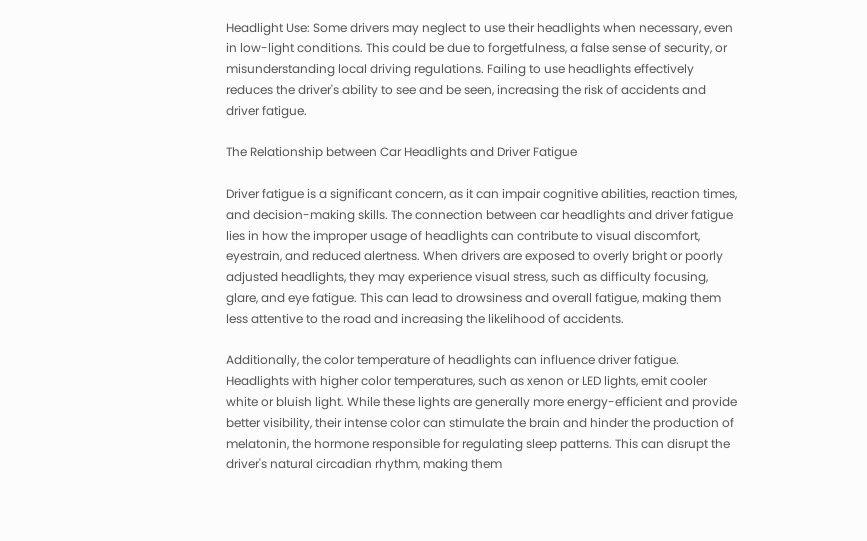Headlight Use: Some drivers may neglect to use their headlights when necessary, even in low-light conditions. This could be due to forgetfulness, a false sense of security, or misunderstanding local driving regulations. Failing to use headlights effectively reduces the driver's ability to see and be seen, increasing the risk of accidents and driver fatigue.

The Relationship between Car Headlights and Driver Fatigue

Driver fatigue is a significant concern, as it can impair cognitive abilities, reaction times, and decision-making skills. The connection between car headlights and driver fatigue lies in how the improper usage of headlights can contribute to visual discomfort, eyestrain, and reduced alertness. When drivers are exposed to overly bright or poorly adjusted headlights, they may experience visual stress, such as difficulty focusing, glare, and eye fatigue. This can lead to drowsiness and overall fatigue, making them less attentive to the road and increasing the likelihood of accidents.

Additionally, the color temperature of headlights can influence driver fatigue. Headlights with higher color temperatures, such as xenon or LED lights, emit cooler white or bluish light. While these lights are generally more energy-efficient and provide better visibility, their intense color can stimulate the brain and hinder the production of melatonin, the hormone responsible for regulating sleep patterns. This can disrupt the driver's natural circadian rhythm, making them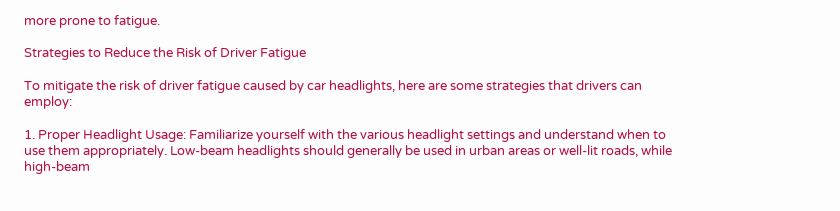more prone to fatigue.

Strategies to Reduce the Risk of Driver Fatigue

To mitigate the risk of driver fatigue caused by car headlights, here are some strategies that drivers can employ:

1. Proper Headlight Usage: Familiarize yourself with the various headlight settings and understand when to use them appropriately. Low-beam headlights should generally be used in urban areas or well-lit roads, while high-beam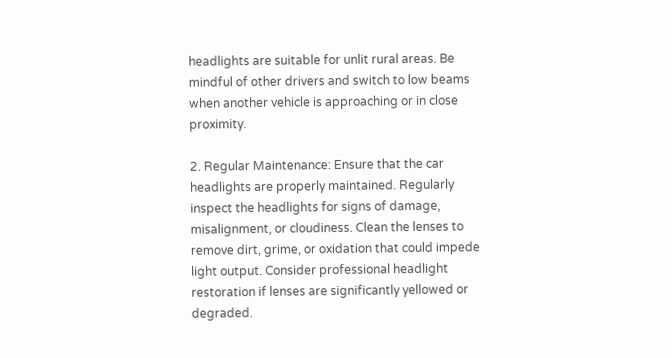headlights are suitable for unlit rural areas. Be mindful of other drivers and switch to low beams when another vehicle is approaching or in close proximity.

2. Regular Maintenance: Ensure that the car headlights are properly maintained. Regularly inspect the headlights for signs of damage, misalignment, or cloudiness. Clean the lenses to remove dirt, grime, or oxidation that could impede light output. Consider professional headlight restoration if lenses are significantly yellowed or degraded.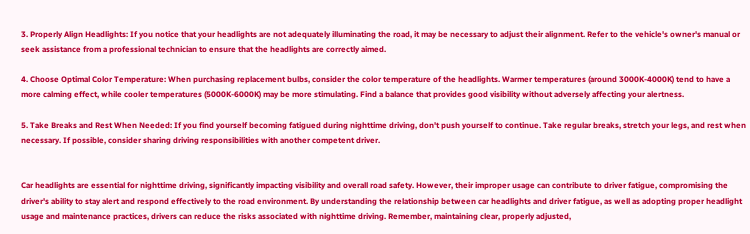3. Properly Align Headlights: If you notice that your headlights are not adequately illuminating the road, it may be necessary to adjust their alignment. Refer to the vehicle's owner's manual or seek assistance from a professional technician to ensure that the headlights are correctly aimed.

4. Choose Optimal Color Temperature: When purchasing replacement bulbs, consider the color temperature of the headlights. Warmer temperatures (around 3000K-4000K) tend to have a more calming effect, while cooler temperatures (5000K-6000K) may be more stimulating. Find a balance that provides good visibility without adversely affecting your alertness.

5. Take Breaks and Rest When Needed: If you find yourself becoming fatigued during nighttime driving, don't push yourself to continue. Take regular breaks, stretch your legs, and rest when necessary. If possible, consider sharing driving responsibilities with another competent driver.


Car headlights are essential for nighttime driving, significantly impacting visibility and overall road safety. However, their improper usage can contribute to driver fatigue, compromising the driver's ability to stay alert and respond effectively to the road environment. By understanding the relationship between car headlights and driver fatigue, as well as adopting proper headlight usage and maintenance practices, drivers can reduce the risks associated with nighttime driving. Remember, maintaining clear, properly adjusted,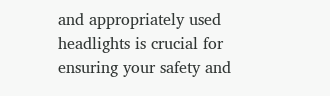and appropriately used headlights is crucial for ensuring your safety and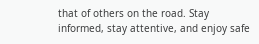that of others on the road. Stay informed, stay attentive, and enjoy safe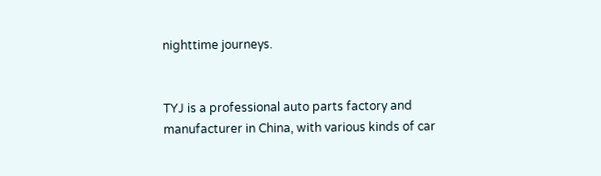nighttime journeys.


TYJ is a professional auto parts factory and manufacturer in China, with various kinds of car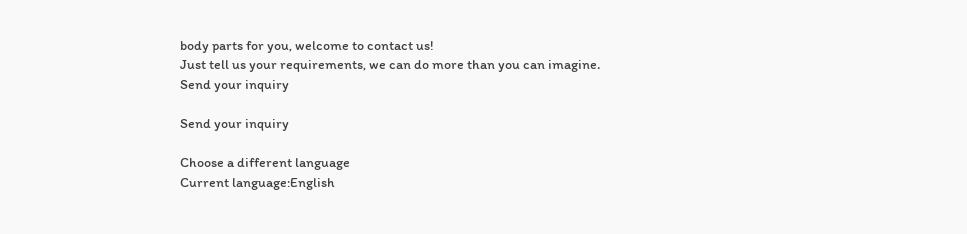body parts for you, welcome to contact us!
Just tell us your requirements, we can do more than you can imagine.
Send your inquiry

Send your inquiry

Choose a different language
Current language:English